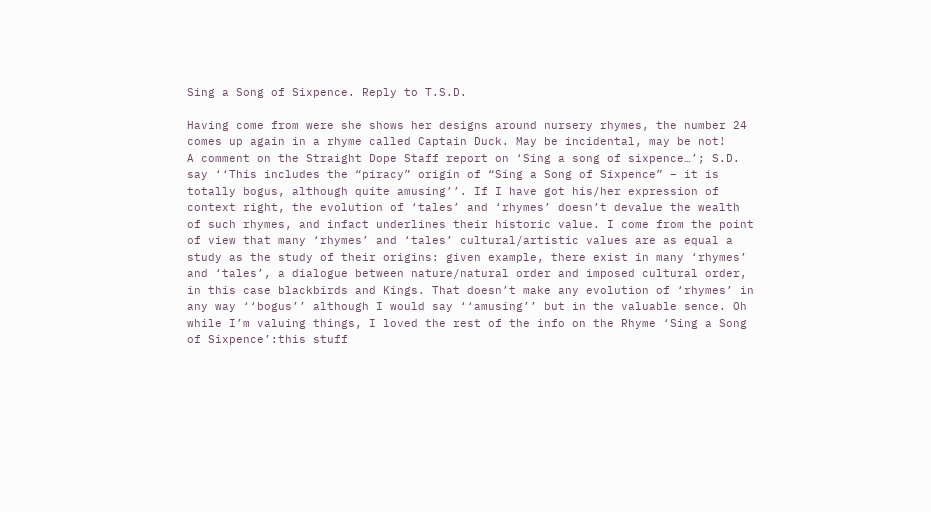Sing a Song of Sixpence. Reply to T.S.D.

Having come from were she shows her designs around nursery rhymes, the number 24 comes up again in a rhyme called Captain Duck. May be incidental, may be not!
A comment on the Straight Dope Staff report on ‘Sing a song of sixpence…’; S.D. say ‘‘This includes the “piracy” origin of “Sing a Song of Sixpence” – it is totally bogus, although quite amusing’’. If I have got his/her expression of context right, the evolution of ‘tales’ and ‘rhymes’ doesn’t devalue the wealth of such rhymes, and infact underlines their historic value. I come from the point of view that many ‘rhymes’ and ‘tales’ cultural/artistic values are as equal a study as the study of their origins: given example, there exist in many ‘rhymes’ and ‘tales’, a dialogue between nature/natural order and imposed cultural order, in this case blackbirds and Kings. That doesn’t make any evolution of ‘rhymes’ in any way ‘‘bogus’’ although I would say ‘‘amusing’’ but in the valuable sence. Oh while I’m valuing things, I loved the rest of the info on the Rhyme ‘Sing a Song of Sixpence’:this stuff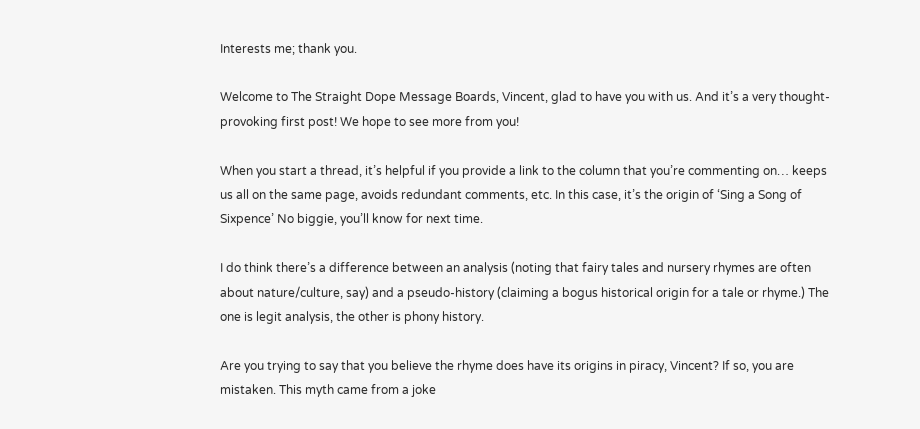Interests me; thank you.

Welcome to The Straight Dope Message Boards, Vincent, glad to have you with us. And it’s a very thought-provoking first post! We hope to see more from you!

When you start a thread, it’s helpful if you provide a link to the column that you’re commenting on… keeps us all on the same page, avoids redundant comments, etc. In this case, it’s the origin of ‘Sing a Song of Sixpence’ No biggie, you’ll know for next time.

I do think there’s a difference between an analysis (noting that fairy tales and nursery rhymes are often about nature/culture, say) and a pseudo-history (claiming a bogus historical origin for a tale or rhyme.) The one is legit analysis, the other is phony history.

Are you trying to say that you believe the rhyme does have its origins in piracy, Vincent? If so, you are mistaken. This myth came from a joke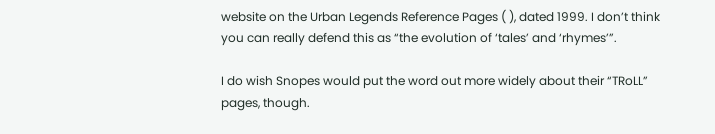website on the Urban Legends Reference Pages ( ), dated 1999. I don’t think you can really defend this as “the evolution of ‘tales’ and ‘rhymes’”.

I do wish Snopes would put the word out more widely about their “TRoLL” pages, though.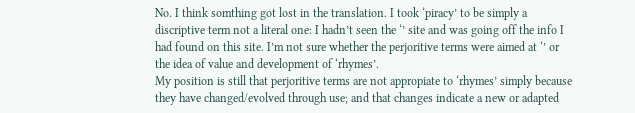No. I think somthing got lost in the translation. I took ‘piracy’ to be simply a discriptive term not a literal one: I hadn’t seen the ‘’ site and was going off the info I had found on this site. I’m not sure whether the perjoritive terms were aimed at ‘’ or the idea of value and development of ‘rhymes’.
My position is still that perjoritive terms are not appropiate to ‘rhymes’ simply because they have changed/evolved through use; and that changes indicate a new or adapted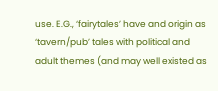use. E.G., ‘fairytales’ have and origin as ‘tavern/pub’ tales with political and adult themes (and may well existed as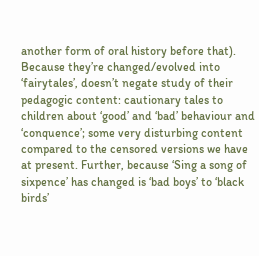another form of oral history before that). Because they’re changed/evolved into ‘fairytales’, doesn’t negate study of their pedagogic content: cautionary tales to children about ‘good’ and ‘bad’ behaviour and ‘conquence’; some very disturbing content compared to the censored versions we have at present. Further, because ‘Sing a song of sixpence’ has changed is ‘bad boys’ to ‘black birds’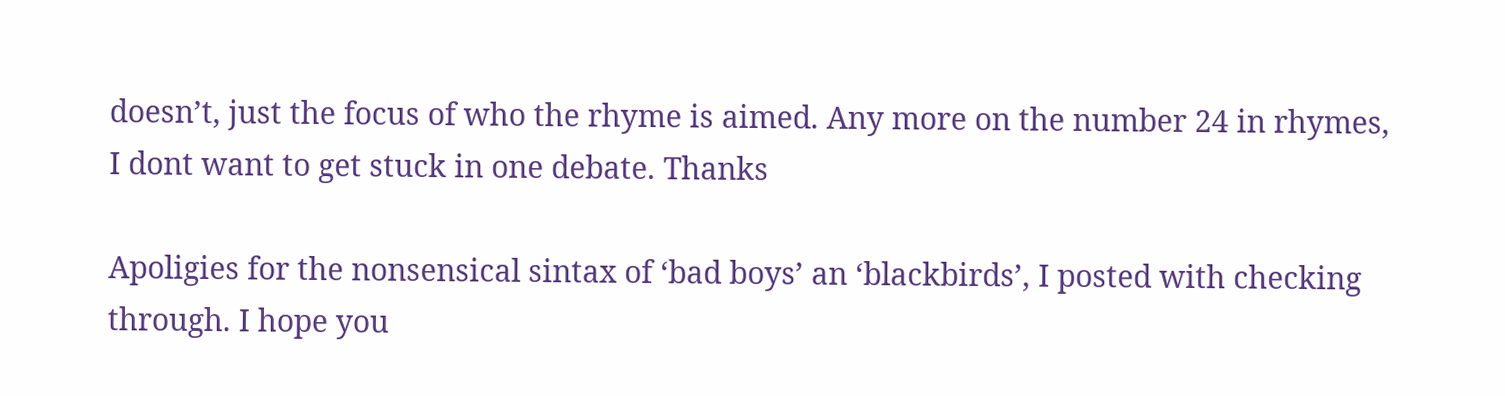doesn’t, just the focus of who the rhyme is aimed. Any more on the number 24 in rhymes, I dont want to get stuck in one debate. Thanks

Apoligies for the nonsensical sintax of ‘bad boys’ an ‘blackbirds’, I posted with checking through. I hope you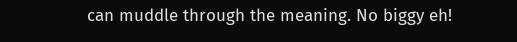can muddle through the meaning. No biggy eh!